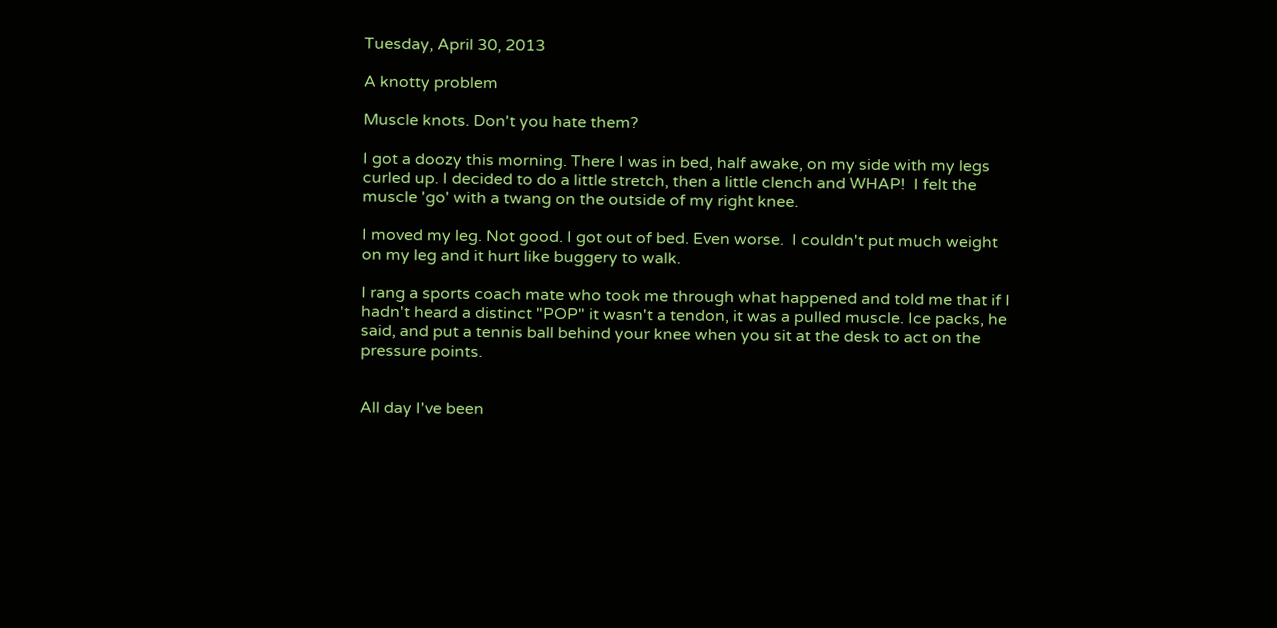Tuesday, April 30, 2013

A knotty problem

Muscle knots. Don't you hate them?

I got a doozy this morning. There I was in bed, half awake, on my side with my legs curled up. I decided to do a little stretch, then a little clench and WHAP!  I felt the muscle 'go' with a twang on the outside of my right knee.

I moved my leg. Not good. I got out of bed. Even worse.  I couldn't put much weight on my leg and it hurt like buggery to walk.

I rang a sports coach mate who took me through what happened and told me that if I hadn't heard a distinct "POP" it wasn't a tendon, it was a pulled muscle. Ice packs, he said, and put a tennis ball behind your knee when you sit at the desk to act on the pressure points.


All day I've been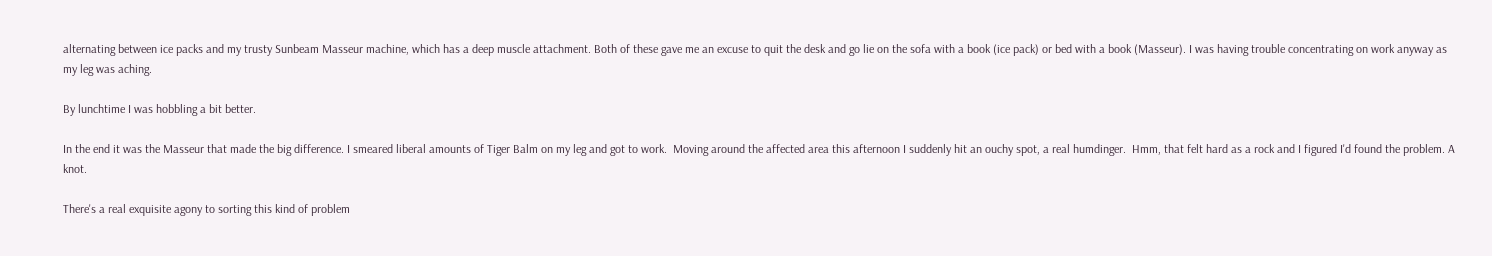alternating between ice packs and my trusty Sunbeam Masseur machine, which has a deep muscle attachment. Both of these gave me an excuse to quit the desk and go lie on the sofa with a book (ice pack) or bed with a book (Masseur). I was having trouble concentrating on work anyway as my leg was aching.

By lunchtime I was hobbling a bit better.

In the end it was the Masseur that made the big difference. I smeared liberal amounts of Tiger Balm on my leg and got to work.  Moving around the affected area this afternoon I suddenly hit an ouchy spot, a real humdinger.  Hmm, that felt hard as a rock and I figured I'd found the problem. A knot.

There's a real exquisite agony to sorting this kind of problem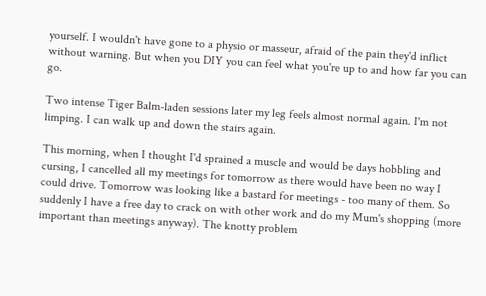yourself. I wouldn't have gone to a physio or masseur, afraid of the pain they'd inflict without warning. But when you DIY you can feel what you're up to and how far you can go.

Two intense Tiger Balm-laden sessions later my leg feels almost normal again. I'm not limping. I can walk up and down the stairs again.

This morning, when I thought I'd sprained a muscle and would be days hobbling and cursing, I cancelled all my meetings for tomorrow as there would have been no way I could drive. Tomorrow was looking like a bastard for meetings - too many of them. So suddenly I have a free day to crack on with other work and do my Mum's shopping (more important than meetings anyway). The knotty problem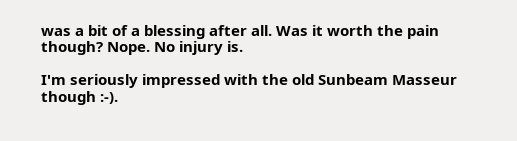was a bit of a blessing after all. Was it worth the pain though? Nope. No injury is.

I'm seriously impressed with the old Sunbeam Masseur though :-).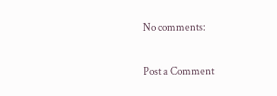No comments:

Post a Comment